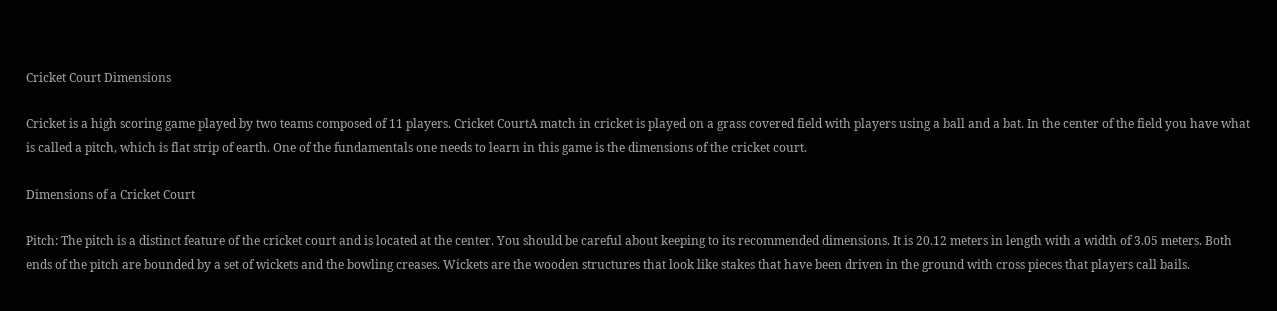Cricket Court Dimensions

Cricket is a high scoring game played by two teams composed of 11 players. Cricket CourtA match in cricket is played on a grass covered field with players using a ball and a bat. In the center of the field you have what is called a pitch, which is flat strip of earth. One of the fundamentals one needs to learn in this game is the dimensions of the cricket court.

Dimensions of a Cricket Court

Pitch: The pitch is a distinct feature of the cricket court and is located at the center. You should be careful about keeping to its recommended dimensions. It is 20.12 meters in length with a width of 3.05 meters. Both ends of the pitch are bounded by a set of wickets and the bowling creases. Wickets are the wooden structures that look like stakes that have been driven in the ground with cross pieces that players call bails.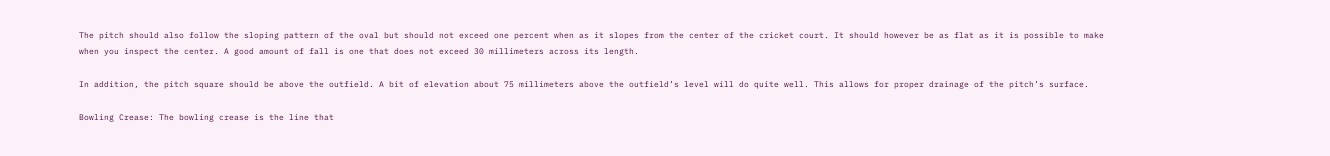The pitch should also follow the sloping pattern of the oval but should not exceed one percent when as it slopes from the center of the cricket court. It should however be as flat as it is possible to make when you inspect the center. A good amount of fall is one that does not exceed 30 millimeters across its length.

In addition, the pitch square should be above the outfield. A bit of elevation about 75 millimeters above the outfield’s level will do quite well. This allows for proper drainage of the pitch’s surface.

Bowling Crease: The bowling crease is the line that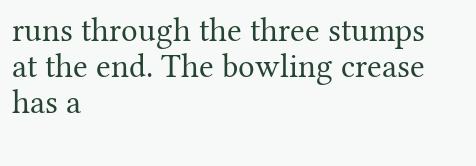runs through the three stumps at the end. The bowling crease has a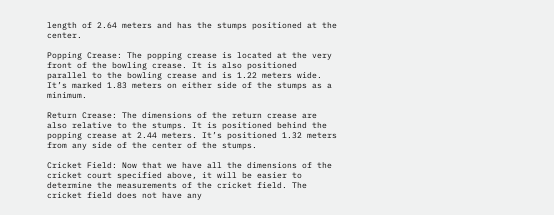length of 2.64 meters and has the stumps positioned at the center.

Popping Crease: The popping crease is located at the very front of the bowling crease. It is also positioned parallel to the bowling crease and is 1.22 meters wide. It’s marked 1.83 meters on either side of the stumps as a minimum.

Return Crease: The dimensions of the return crease are also relative to the stumps. It is positioned behind the popping crease at 2.44 meters. It’s positioned 1.32 meters from any side of the center of the stumps.

Cricket Field: Now that we have all the dimensions of the cricket court specified above, it will be easier to determine the measurements of the cricket field. The cricket field does not have any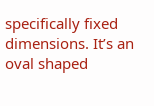specifically fixed dimensions. It’s an oval shaped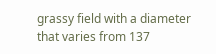grassy field with a diameter that varies from 137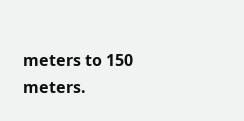meters to 150 meters.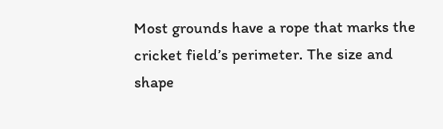Most grounds have a rope that marks the cricket field’s perimeter. The size and shape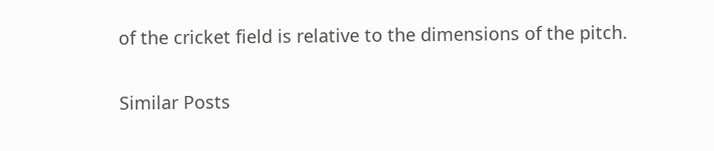of the cricket field is relative to the dimensions of the pitch.

Similar Posts